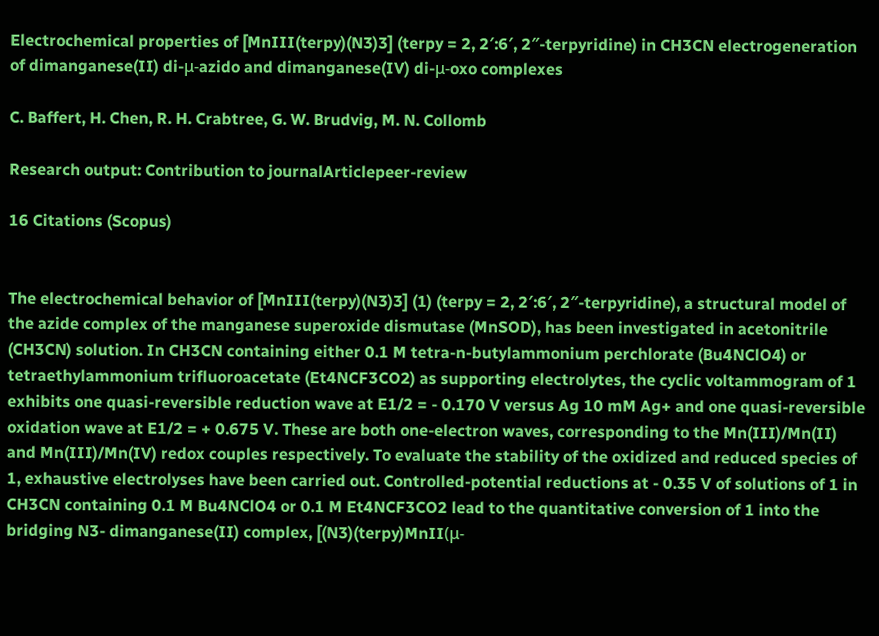Electrochemical properties of [MnIII(terpy)(N3)3] (terpy = 2, 2′:6′, 2″-terpyridine) in CH3CN electrogeneration of dimanganese(II) di-μ-azido and dimanganese(IV) di-μ-oxo complexes

C. Baffert, H. Chen, R. H. Crabtree, G. W. Brudvig, M. N. Collomb

Research output: Contribution to journalArticlepeer-review

16 Citations (Scopus)


The electrochemical behavior of [MnIII(terpy)(N3)3] (1) (terpy = 2, 2′:6′, 2″-terpyridine), a structural model of the azide complex of the manganese superoxide dismutase (MnSOD), has been investigated in acetonitrile (CH3CN) solution. In CH3CN containing either 0.1 M tetra-n-butylammonium perchlorate (Bu4NClO4) or tetraethylammonium trifluoroacetate (Et4NCF3CO2) as supporting electrolytes, the cyclic voltammogram of 1 exhibits one quasi-reversible reduction wave at E1/2 = - 0.170 V versus Ag 10 mM Ag+ and one quasi-reversible oxidation wave at E1/2 = + 0.675 V. These are both one-electron waves, corresponding to the Mn(III)/Mn(II) and Mn(III)/Mn(IV) redox couples respectively. To evaluate the stability of the oxidized and reduced species of 1, exhaustive electrolyses have been carried out. Controlled-potential reductions at - 0.35 V of solutions of 1 in CH3CN containing 0.1 M Bu4NClO4 or 0.1 M Et4NCF3CO2 lead to the quantitative conversion of 1 into the bridging N3- dimanganese(II) complex, [(N3)(terpy)MnII(μ-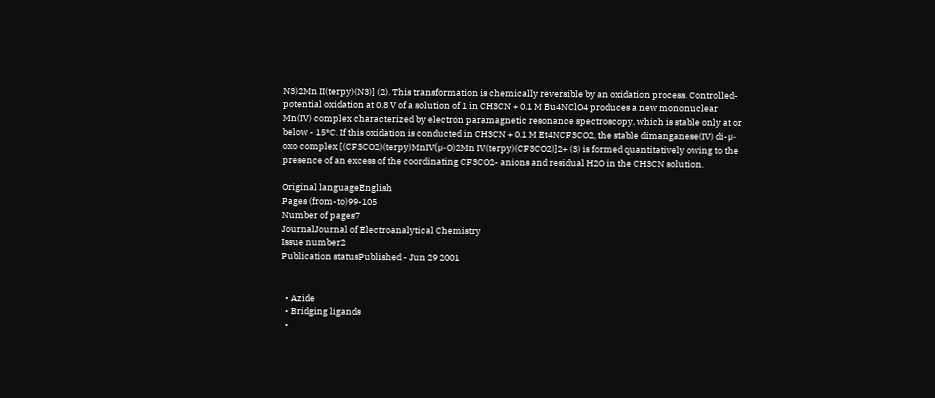N3)2Mn II(terpy)(N3)] (2). This transformation is chemically reversible by an oxidation process. Controlled-potential oxidation at 0.8 V of a solution of 1 in CH3CN + 0.1 M Bu4NClO4 produces a new mononuclear Mn(IV) complex characterized by electron paramagnetic resonance spectroscopy, which is stable only at or below - 15°C. If this oxidation is conducted in CH3CN + 0.1 M Et4NCF3CO2, the stable dimanganese(IV) di-μ-oxo complex [(CF3CO2)(terpy)MnIV(μ-O)2Mn IV(terpy)(CF3CO2)]2+ (3) is formed quantitatively owing to the presence of an excess of the coordinating CF3CO2- anions and residual H2O in the CH3CN solution.

Original languageEnglish
Pages (from-to)99-105
Number of pages7
JournalJournal of Electroanalytical Chemistry
Issue number2
Publication statusPublished - Jun 29 2001


  • Azide
  • Bridging ligands
  •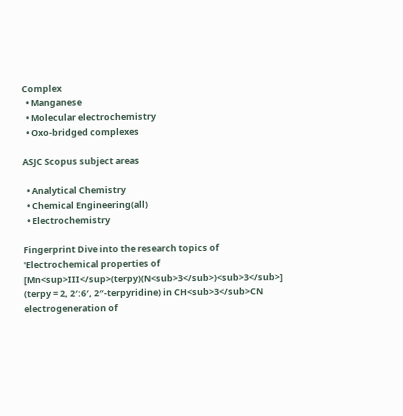Complex
  • Manganese
  • Molecular electrochemistry
  • Oxo-bridged complexes

ASJC Scopus subject areas

  • Analytical Chemistry
  • Chemical Engineering(all)
  • Electrochemistry

Fingerprint Dive into the research topics of 'Electrochemical properties of [Mn<sup>III</sup>(terpy)(N<sub>3</sub>)<sub>3</sub>] (terpy = 2, 2′:6′, 2″-terpyridine) in CH<sub>3</sub>CN electrogeneration of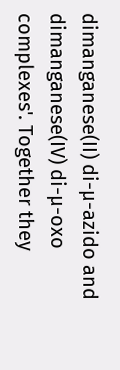dimanganese(II) di-μ-azido and dimanganese(IV) di-μ-oxo complexes'. Together they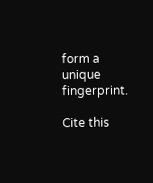form a unique fingerprint.

Cite this